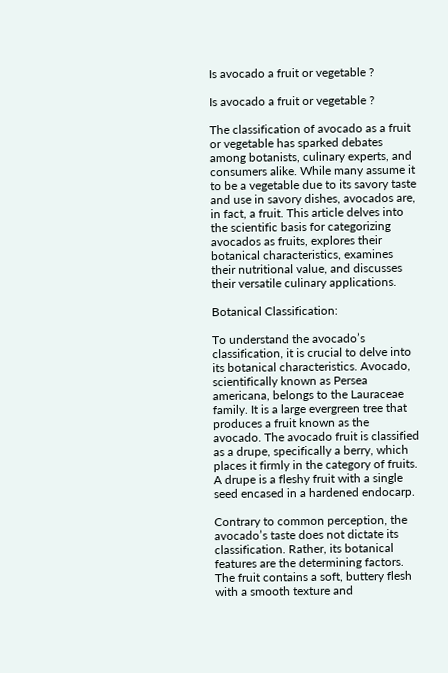Is avocado a fruit or vegetable ?

Is avocado a fruit or vegetable ?

The classification of avocado as a fruit or vegetable has sparked debates among botanists, culinary experts, and consumers alike. While many assume it to be a vegetable due to its savory taste and use in savory dishes, avocados are, in fact, a fruit. This article delves into the scientific basis for categorizing avocados as fruits, explores their botanical characteristics, examines their nutritional value, and discusses their versatile culinary applications.

Botanical Classification:

To understand the avocado’s classification, it is crucial to delve into its botanical characteristics. Avocado, scientifically known as Persea americana, belongs to the Lauraceae family. It is a large evergreen tree that produces a fruit known as the avocado. The avocado fruit is classified as a drupe, specifically a berry, which places it firmly in the category of fruits. A drupe is a fleshy fruit with a single seed encased in a hardened endocarp.

Contrary to common perception, the avocado’s taste does not dictate its classification. Rather, its botanical features are the determining factors. The fruit contains a soft, buttery flesh with a smooth texture and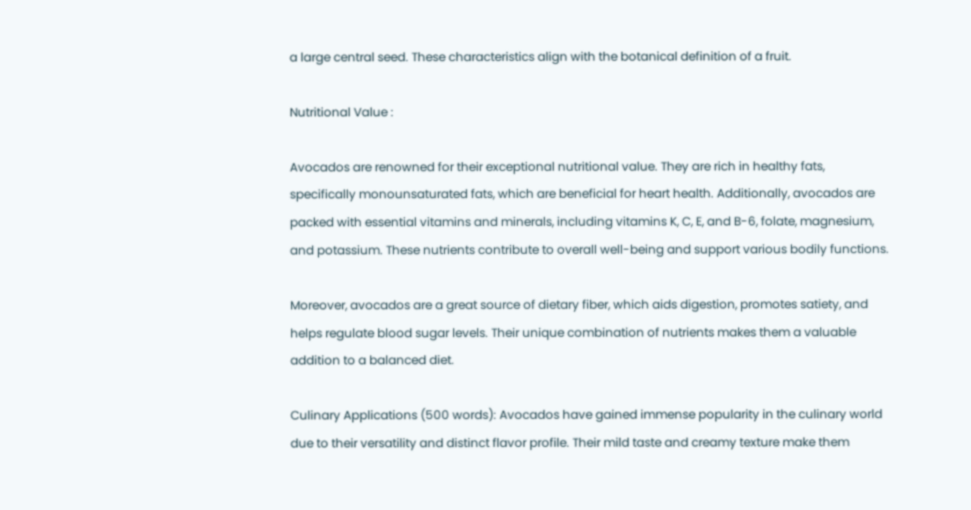a large central seed. These characteristics align with the botanical definition of a fruit.

Nutritional Value :

Avocados are renowned for their exceptional nutritional value. They are rich in healthy fats, specifically monounsaturated fats, which are beneficial for heart health. Additionally, avocados are packed with essential vitamins and minerals, including vitamins K, C, E, and B-6, folate, magnesium, and potassium. These nutrients contribute to overall well-being and support various bodily functions.

Moreover, avocados are a great source of dietary fiber, which aids digestion, promotes satiety, and helps regulate blood sugar levels. Their unique combination of nutrients makes them a valuable addition to a balanced diet.

Culinary Applications (500 words): Avocados have gained immense popularity in the culinary world due to their versatility and distinct flavor profile. Their mild taste and creamy texture make them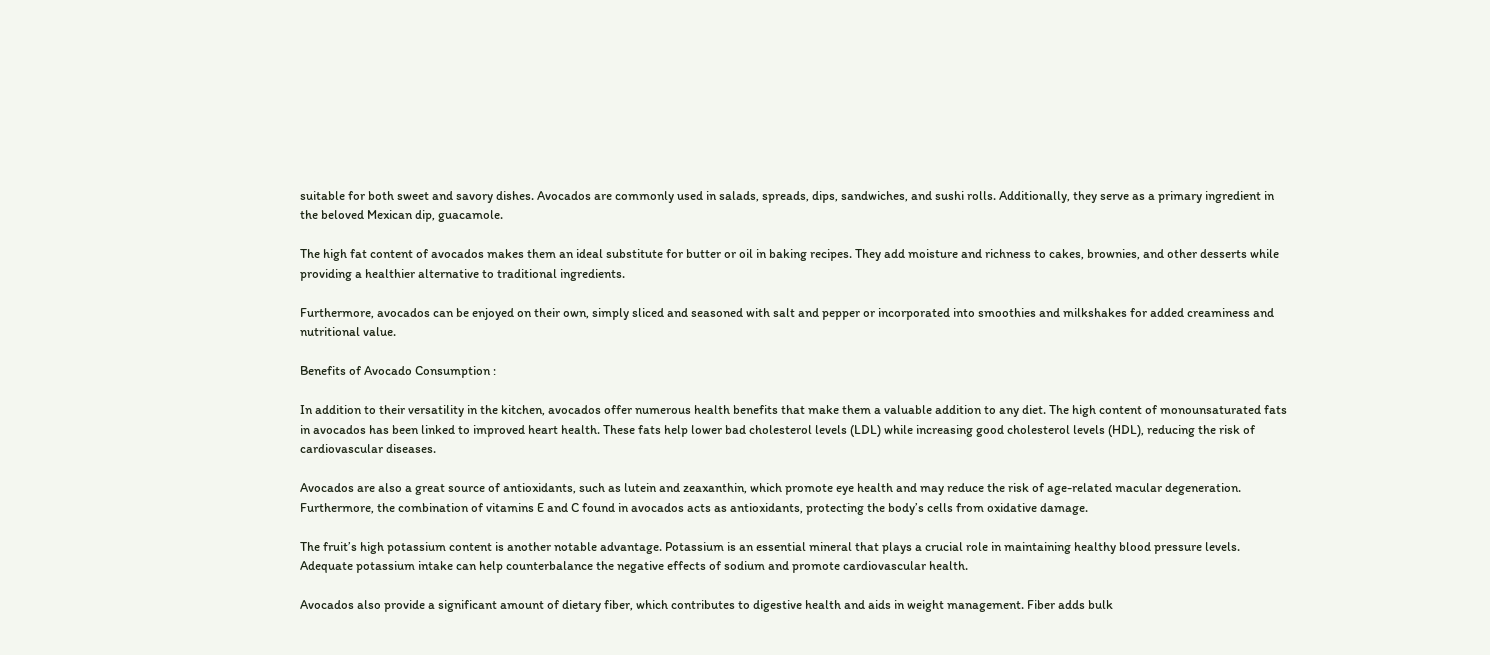suitable for both sweet and savory dishes. Avocados are commonly used in salads, spreads, dips, sandwiches, and sushi rolls. Additionally, they serve as a primary ingredient in the beloved Mexican dip, guacamole.

The high fat content of avocados makes them an ideal substitute for butter or oil in baking recipes. They add moisture and richness to cakes, brownies, and other desserts while providing a healthier alternative to traditional ingredients.

Furthermore, avocados can be enjoyed on their own, simply sliced and seasoned with salt and pepper or incorporated into smoothies and milkshakes for added creaminess and nutritional value.

Benefits of Avocado Consumption :

In addition to their versatility in the kitchen, avocados offer numerous health benefits that make them a valuable addition to any diet. The high content of monounsaturated fats in avocados has been linked to improved heart health. These fats help lower bad cholesterol levels (LDL) while increasing good cholesterol levels (HDL), reducing the risk of cardiovascular diseases.

Avocados are also a great source of antioxidants, such as lutein and zeaxanthin, which promote eye health and may reduce the risk of age-related macular degeneration. Furthermore, the combination of vitamins E and C found in avocados acts as antioxidants, protecting the body’s cells from oxidative damage.

The fruit’s high potassium content is another notable advantage. Potassium is an essential mineral that plays a crucial role in maintaining healthy blood pressure levels. Adequate potassium intake can help counterbalance the negative effects of sodium and promote cardiovascular health.

Avocados also provide a significant amount of dietary fiber, which contributes to digestive health and aids in weight management. Fiber adds bulk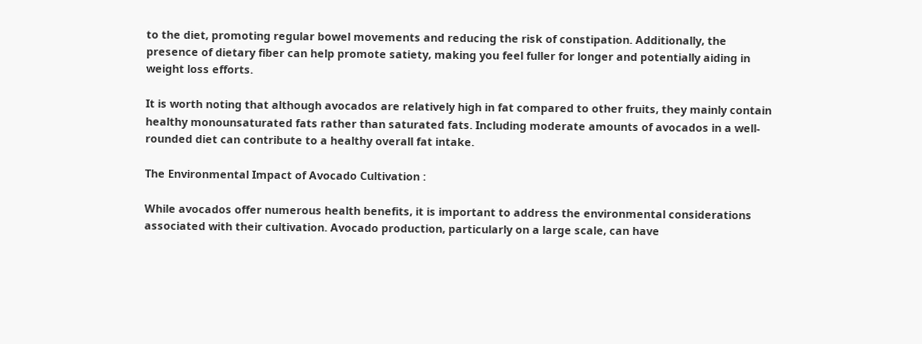to the diet, promoting regular bowel movements and reducing the risk of constipation. Additionally, the presence of dietary fiber can help promote satiety, making you feel fuller for longer and potentially aiding in weight loss efforts.

It is worth noting that although avocados are relatively high in fat compared to other fruits, they mainly contain healthy monounsaturated fats rather than saturated fats. Including moderate amounts of avocados in a well-rounded diet can contribute to a healthy overall fat intake.

The Environmental Impact of Avocado Cultivation :

While avocados offer numerous health benefits, it is important to address the environmental considerations associated with their cultivation. Avocado production, particularly on a large scale, can have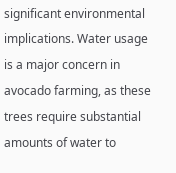significant environmental implications. Water usage is a major concern in avocado farming, as these trees require substantial amounts of water to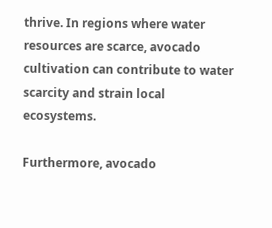thrive. In regions where water resources are scarce, avocado cultivation can contribute to water scarcity and strain local ecosystems.

Furthermore, avocado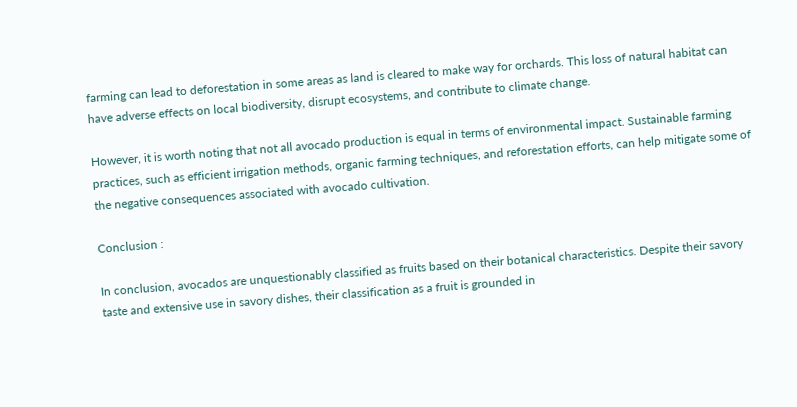farming can lead to deforestation in some areas as land is cleared to make way for orchards. This loss of natural habitat can have adverse effects on local biodiversity, disrupt ecosystems, and contribute to climate change.

However, it is worth noting that not all avocado production is equal in terms of environmental impact. Sustainable farming practices, such as efficient irrigation methods, organic farming techniques, and reforestation efforts, can help mitigate some of the negative consequences associated with avocado cultivation.

Conclusion :

In conclusion, avocados are unquestionably classified as fruits based on their botanical characteristics. Despite their savory taste and extensive use in savory dishes, their classification as a fruit is grounded in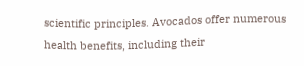scientific principles. Avocados offer numerous health benefits, including their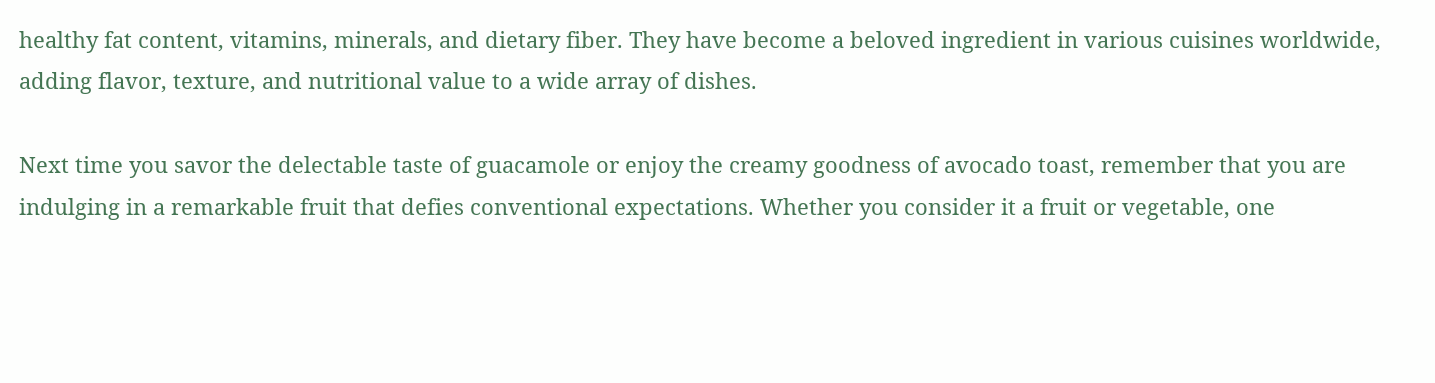healthy fat content, vitamins, minerals, and dietary fiber. They have become a beloved ingredient in various cuisines worldwide, adding flavor, texture, and nutritional value to a wide array of dishes.

Next time you savor the delectable taste of guacamole or enjoy the creamy goodness of avocado toast, remember that you are indulging in a remarkable fruit that defies conventional expectations. Whether you consider it a fruit or vegetable, one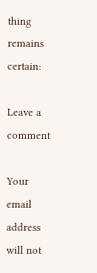thing remains certain:

Leave a comment

Your email address will not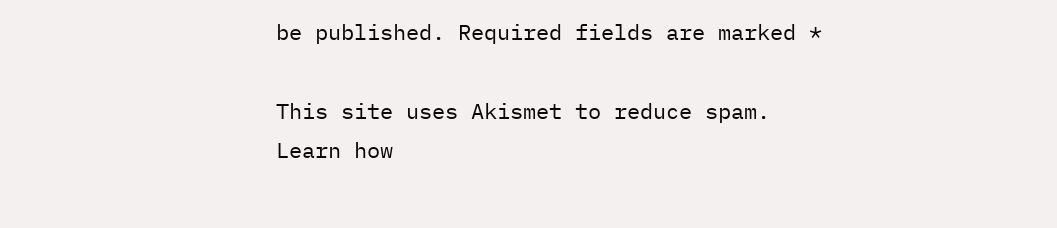be published. Required fields are marked *

This site uses Akismet to reduce spam. Learn how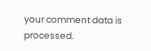your comment data is processed.